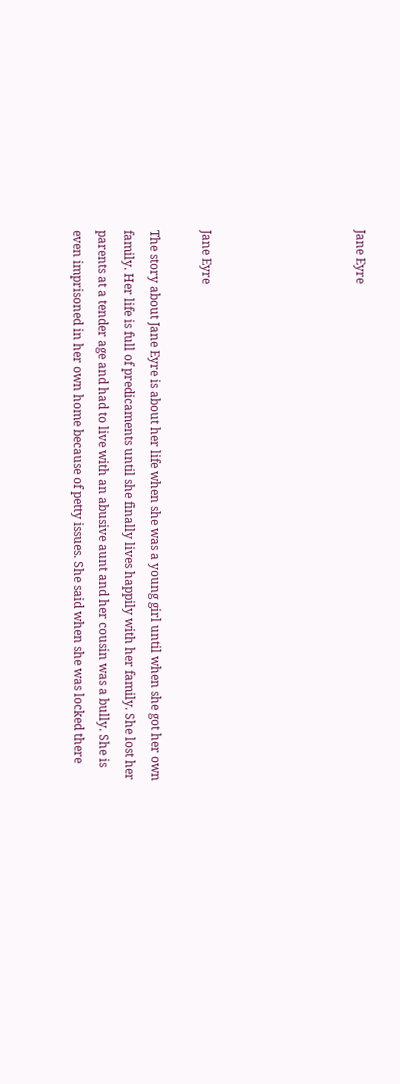Jane Eyre





Jane Eyre

The story about Jane Eyre is about her life when she was a young girl until when she got her own family. Her life is full of predicaments until she finally lives happily with her family. She lost her parents at a tender age and had to live with an abusive aunt and her cousin was a bully. She is even imprisoned in her own home because of petty issues. She said when she was locked there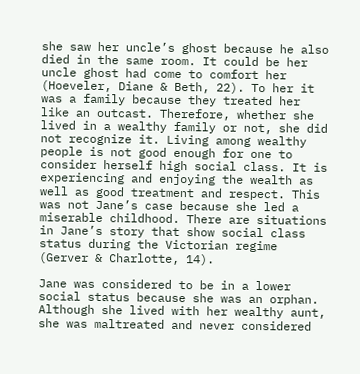she saw her uncle’s ghost because he also died in the same room. It could be her uncle ghost had come to comfort her (Hoeveler, Diane & Beth, 22). To her it was a family because they treated her like an outcast. Therefore, whether she lived in a wealthy family or not, she did not recognize it. Living among wealthy people is not good enough for one to consider herself high social class. It is experiencing and enjoying the wealth as well as good treatment and respect. This was not Jane’s case because she led a miserable childhood. There are situations in Jane’s story that show social class status during the Victorian regime (Gerver & Charlotte, 14).

Jane was considered to be in a lower social status because she was an orphan. Although she lived with her wealthy aunt, she was maltreated and never considered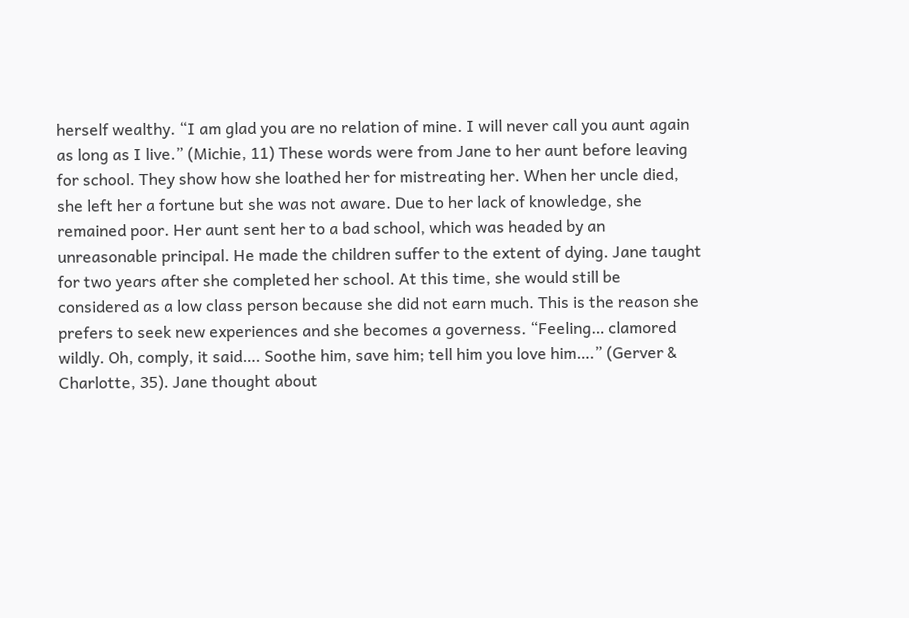herself wealthy. “I am glad you are no relation of mine. I will never call you aunt again as long as I live.” (Michie, 11) These words were from Jane to her aunt before leaving for school. They show how she loathed her for mistreating her. When her uncle died, she left her a fortune but she was not aware. Due to her lack of knowledge, she remained poor. Her aunt sent her to a bad school, which was headed by an unreasonable principal. He made the children suffer to the extent of dying. Jane taught for two years after she completed her school. At this time, she would still be considered as a low class person because she did not earn much. This is the reason she prefers to seek new experiences and she becomes a governess. “Feeling… clamored wildly. Oh, comply, it said…. Soothe him, save him; tell him you love him….” (Gerver & Charlotte, 35). Jane thought about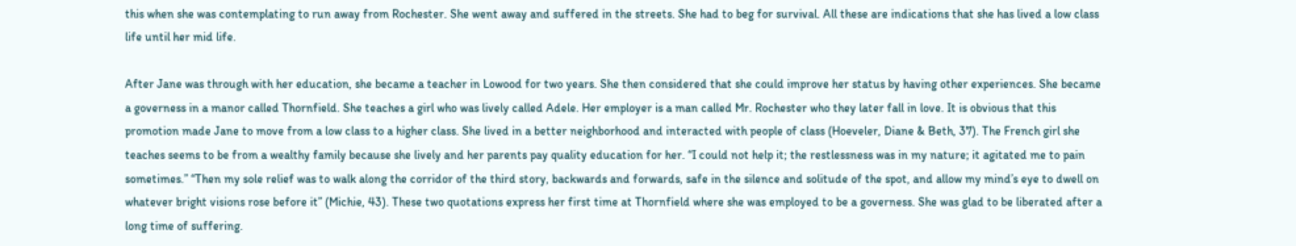this when she was contemplating to run away from Rochester. She went away and suffered in the streets. She had to beg for survival. All these are indications that she has lived a low class life until her mid life.

After Jane was through with her education, she became a teacher in Lowood for two years. She then considered that she could improve her status by having other experiences. She became a governess in a manor called Thornfield. She teaches a girl who was lively called Adele. Her employer is a man called Mr. Rochester who they later fall in love. It is obvious that this promotion made Jane to move from a low class to a higher class. She lived in a better neighborhood and interacted with people of class (Hoeveler, Diane & Beth, 37). The French girl she teaches seems to be from a wealthy family because she lively and her parents pay quality education for her. “I could not help it; the restlessness was in my nature; it agitated me to pain sometimes.” “Then my sole relief was to walk along the corridor of the third story, backwards and forwards, safe in the silence and solitude of the spot, and allow my mind’s eye to dwell on whatever bright visions rose before it” (Michie, 43). These two quotations express her first time at Thornfield where she was employed to be a governess. She was glad to be liberated after a long time of suffering.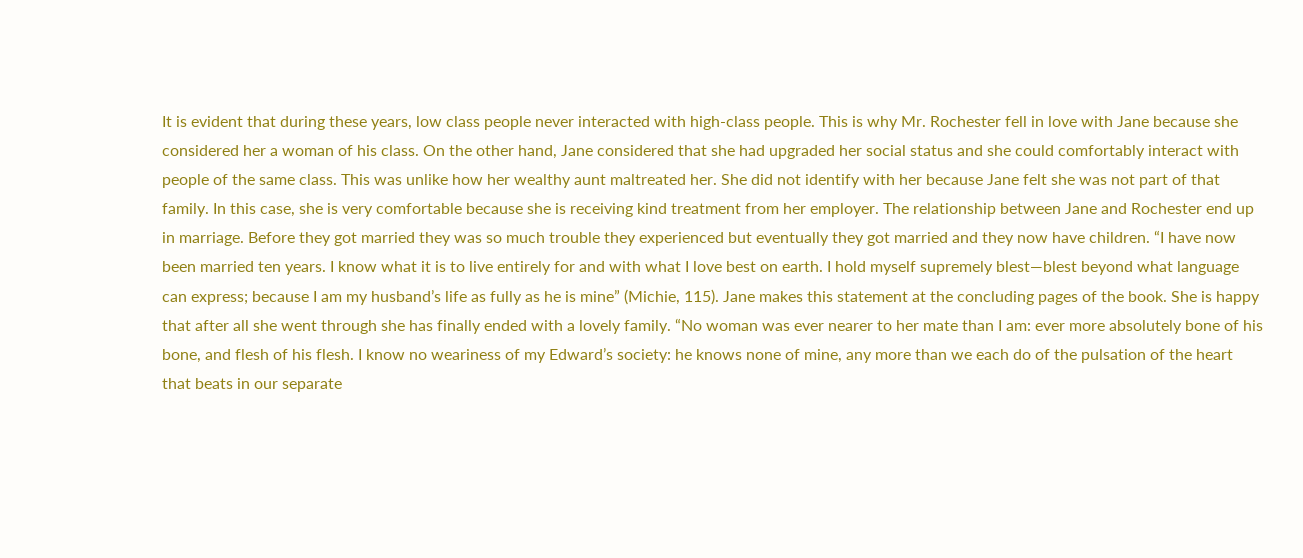It is evident that during these years, low class people never interacted with high-class people. This is why Mr. Rochester fell in love with Jane because she considered her a woman of his class. On the other hand, Jane considered that she had upgraded her social status and she could comfortably interact with people of the same class. This was unlike how her wealthy aunt maltreated her. She did not identify with her because Jane felt she was not part of that family. In this case, she is very comfortable because she is receiving kind treatment from her employer. The relationship between Jane and Rochester end up in marriage. Before they got married they was so much trouble they experienced but eventually they got married and they now have children. “I have now been married ten years. I know what it is to live entirely for and with what I love best on earth. I hold myself supremely blest—blest beyond what language can express; because I am my husband’s life as fully as he is mine” (Michie, 115). Jane makes this statement at the concluding pages of the book. She is happy that after all she went through she has finally ended with a lovely family. “No woman was ever nearer to her mate than I am: ever more absolutely bone of his bone, and flesh of his flesh. I know no weariness of my Edward’s society: he knows none of mine, any more than we each do of the pulsation of the heart that beats in our separate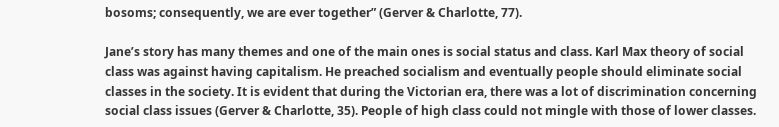bosoms; consequently, we are ever together” (Gerver & Charlotte, 77).

Jane’s story has many themes and one of the main ones is social status and class. Karl Max theory of social class was against having capitalism. He preached socialism and eventually people should eliminate social classes in the society. It is evident that during the Victorian era, there was a lot of discrimination concerning social class issues (Gerver & Charlotte, 35). People of high class could not mingle with those of lower classes.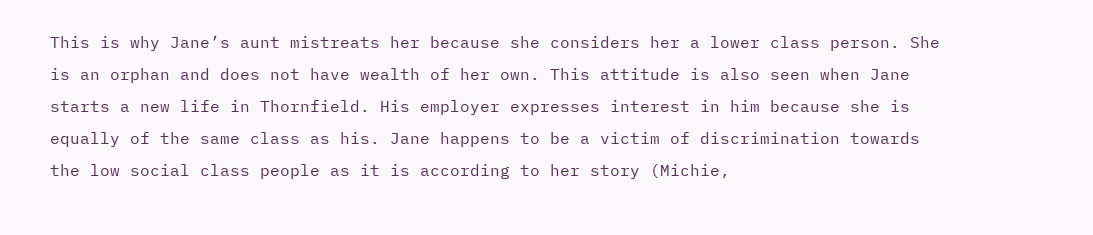This is why Jane’s aunt mistreats her because she considers her a lower class person. She is an orphan and does not have wealth of her own. This attitude is also seen when Jane starts a new life in Thornfield. His employer expresses interest in him because she is equally of the same class as his. Jane happens to be a victim of discrimination towards the low social class people as it is according to her story (Michie,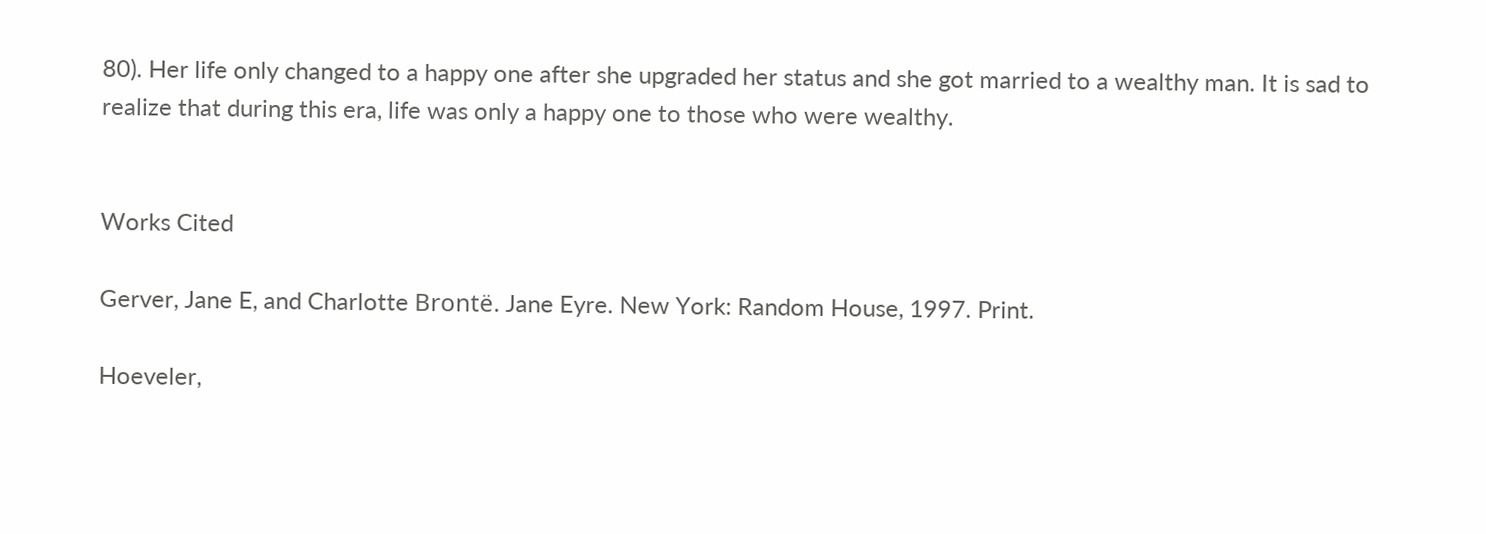80). Her life only changed to a happy one after she upgraded her status and she got married to a wealthy man. It is sad to realize that during this era, life was only a happy one to those who were wealthy.


Works Cited

Gerver, Jane E, and Charlotte Brontë. Jane Eyre. New York: Random House, 1997. Print.

Hoeveler,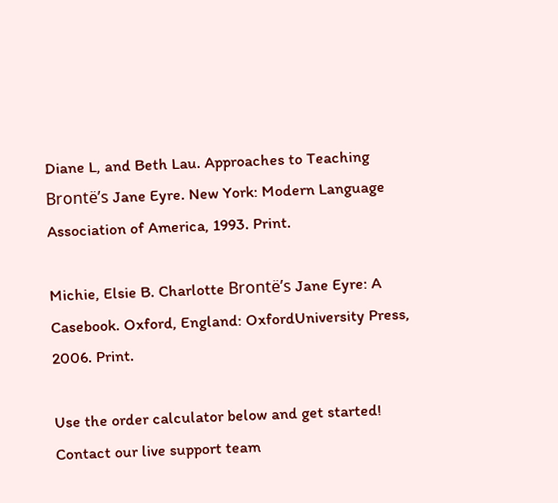Diane L, and Beth Lau. Approaches to Teaching Brontë’s Jane Eyre. New York: Modern Language Association of America, 1993. Print.

Michie, Elsie B. Charlotte Brontë’s Jane Eyre: A Casebook. Oxford, England: OxfordUniversity Press, 2006. Print.

Use the order calculator below and get started! Contact our live support team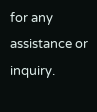for any assistance or inquiry.